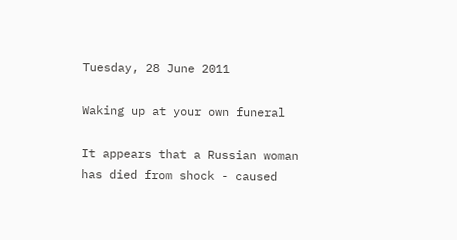Tuesday, 28 June 2011

Waking up at your own funeral

It appears that a Russian woman has died from shock - caused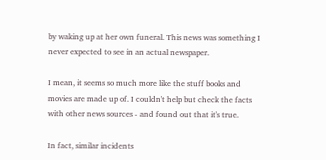by waking up at her own funeral. This news was something I never expected to see in an actual newspaper.

I mean, it seems so much more like the stuff books and movies are made up of. I couldn't help but check the facts with other news sources - and found out that it's true.

In fact, similar incidents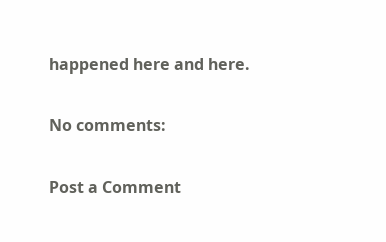happened here and here.

No comments:

Post a Comment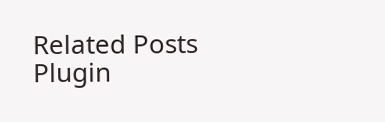Related Posts Plugin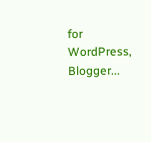for WordPress, Blogger...